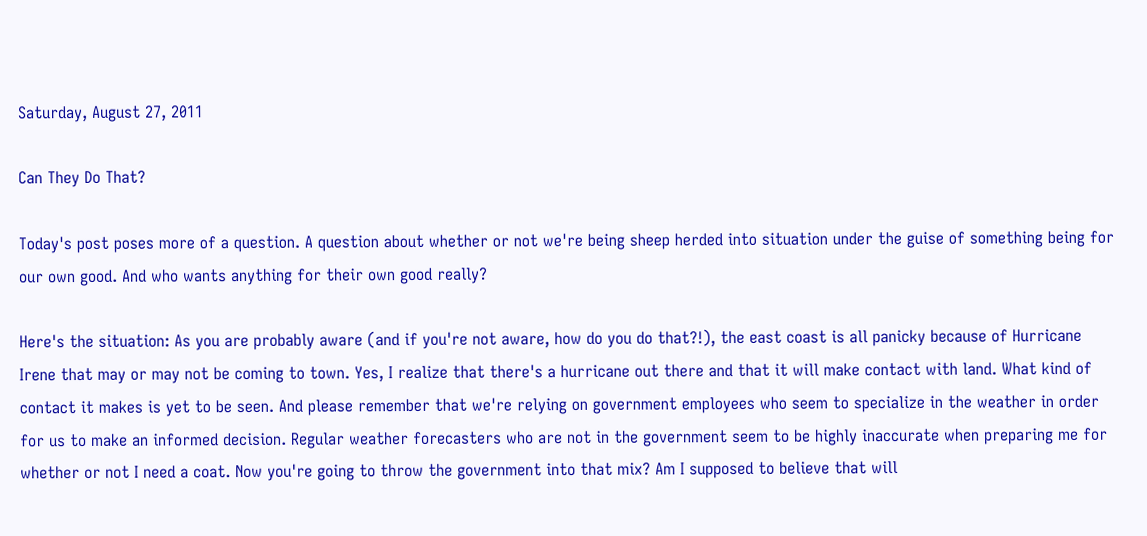Saturday, August 27, 2011

Can They Do That?

Today's post poses more of a question. A question about whether or not we're being sheep herded into situation under the guise of something being for our own good. And who wants anything for their own good really?

Here's the situation: As you are probably aware (and if you're not aware, how do you do that?!), the east coast is all panicky because of Hurricane Irene that may or may not be coming to town. Yes, I realize that there's a hurricane out there and that it will make contact with land. What kind of contact it makes is yet to be seen. And please remember that we're relying on government employees who seem to specialize in the weather in order for us to make an informed decision. Regular weather forecasters who are not in the government seem to be highly inaccurate when preparing me for whether or not I need a coat. Now you're going to throw the government into that mix? Am I supposed to believe that will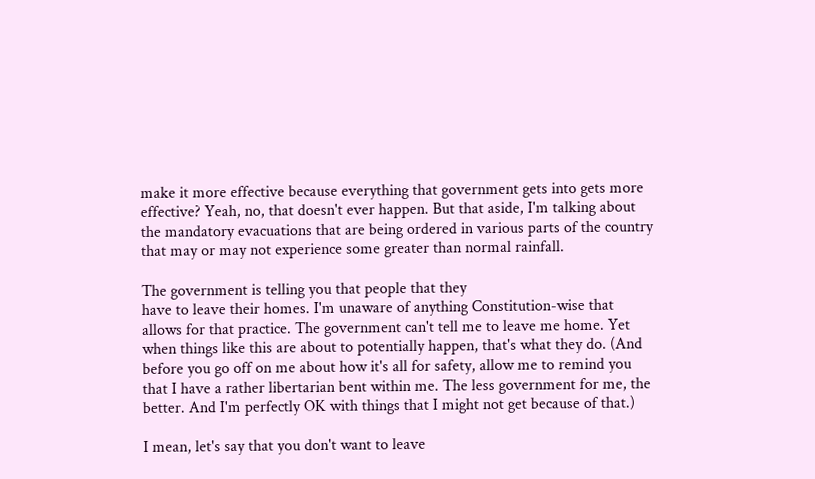make it more effective because everything that government gets into gets more effective? Yeah, no, that doesn't ever happen. But that aside, I'm talking about the mandatory evacuations that are being ordered in various parts of the country that may or may not experience some greater than normal rainfall.

The government is telling you that people that they
have to leave their homes. I'm unaware of anything Constitution-wise that allows for that practice. The government can't tell me to leave me home. Yet when things like this are about to potentially happen, that's what they do. (And before you go off on me about how it's all for safety, allow me to remind you that I have a rather libertarian bent within me. The less government for me, the better. And I'm perfectly OK with things that I might not get because of that.)

I mean, let's say that you don't want to leave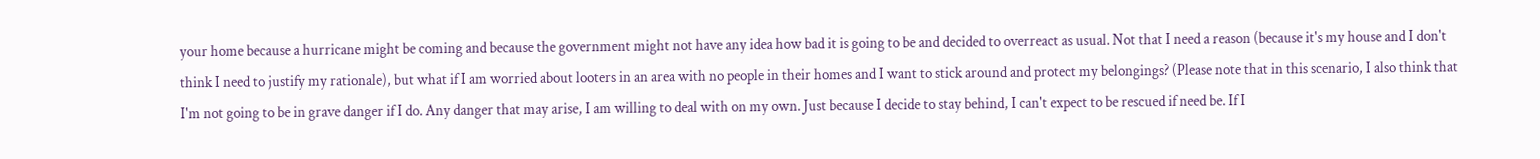your home because a hurricane might be coming and because the government might not have any idea how bad it is going to be and decided to overreact as usual. Not that I need a reason (because it's my house and I don't think I need to justify my rationale), but what if I am worried about looters in an area with no people in their homes and I want to stick around and protect my belongings? (Please note that in this scenario, I also think that I'm not going to be in grave danger if I do. Any danger that may arise, I am willing to deal with on my own. Just because I decide to stay behind, I can't expect to be rescued if need be. If I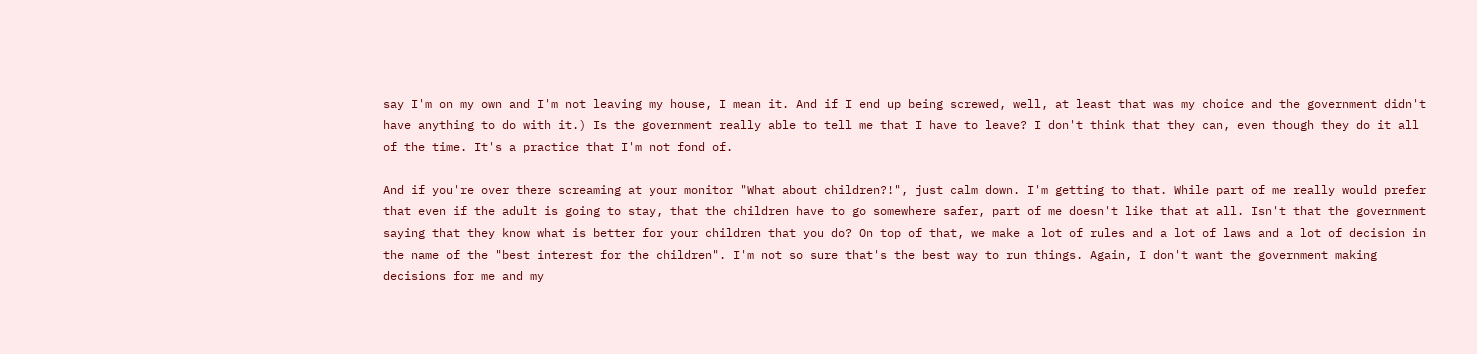say I'm on my own and I'm not leaving my house, I mean it. And if I end up being screwed, well, at least that was my choice and the government didn't have anything to do with it.) Is the government really able to tell me that I have to leave? I don't think that they can, even though they do it all of the time. It's a practice that I'm not fond of.

And if you're over there screaming at your monitor "What about children?!", just calm down. I'm getting to that. While part of me really would prefer that even if the adult is going to stay, that the children have to go somewhere safer, part of me doesn't like that at all. Isn't that the government saying that they know what is better for your children that you do? On top of that, we make a lot of rules and a lot of laws and a lot of decision in the name of the "best interest for the children". I'm not so sure that's the best way to run things. Again, I don't want the government making decisions for me and my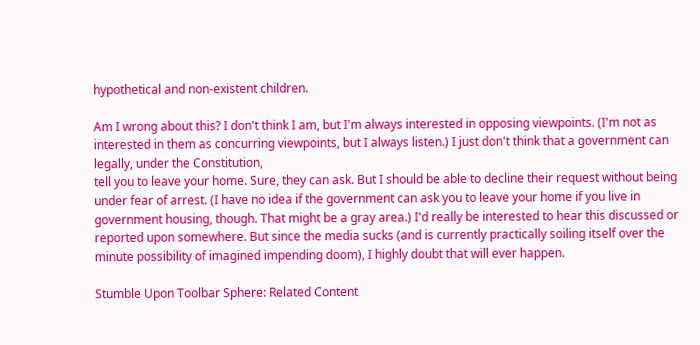hypothetical and non-existent children.

Am I wrong about this? I don't think I am, but I'm always interested in opposing viewpoints. (I'm not as interested in them as concurring viewpoints, but I always listen.) I just don't think that a government can legally, under the Constitution,
tell you to leave your home. Sure, they can ask. But I should be able to decline their request without being under fear of arrest. (I have no idea if the government can ask you to leave your home if you live in government housing, though. That might be a gray area.) I'd really be interested to hear this discussed or reported upon somewhere. But since the media sucks (and is currently practically soiling itself over the minute possibility of imagined impending doom), I highly doubt that will ever happen.

Stumble Upon Toolbar Sphere: Related Content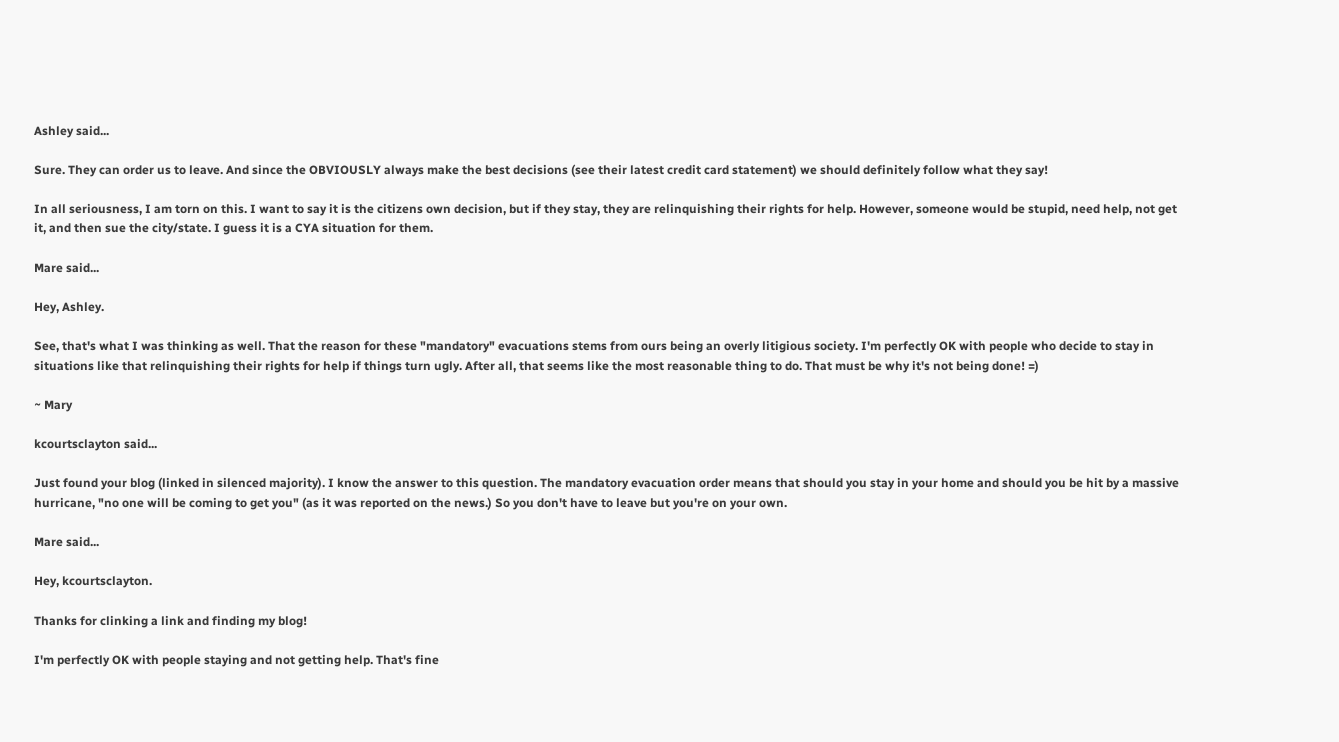Ashley said...

Sure. They can order us to leave. And since the OBVIOUSLY always make the best decisions (see their latest credit card statement) we should definitely follow what they say!

In all seriousness, I am torn on this. I want to say it is the citizens own decision, but if they stay, they are relinquishing their rights for help. However, someone would be stupid, need help, not get it, and then sue the city/state. I guess it is a CYA situation for them.

Mare said...

Hey, Ashley.

See, that's what I was thinking as well. That the reason for these "mandatory" evacuations stems from ours being an overly litigious society. I'm perfectly OK with people who decide to stay in situations like that relinquishing their rights for help if things turn ugly. After all, that seems like the most reasonable thing to do. That must be why it's not being done! =)

~ Mary

kcourtsclayton said...

Just found your blog (linked in silenced majority). I know the answer to this question. The mandatory evacuation order means that should you stay in your home and should you be hit by a massive hurricane, "no one will be coming to get you" (as it was reported on the news.) So you don't have to leave but you're on your own.

Mare said...

Hey, kcourtsclayton.

Thanks for clinking a link and finding my blog!

I'm perfectly OK with people staying and not getting help. That's fine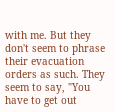with me. But they don't seem to phrase their evacuation orders as such. They seem to say, "You have to get out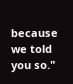because we told you so."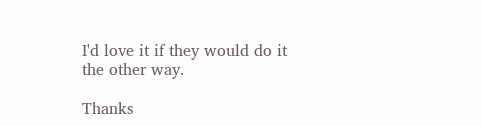I'd love it if they would do it the other way.

Thanks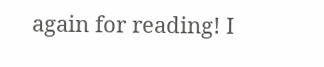again for reading! I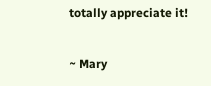totally appreciate it!

~ Mary